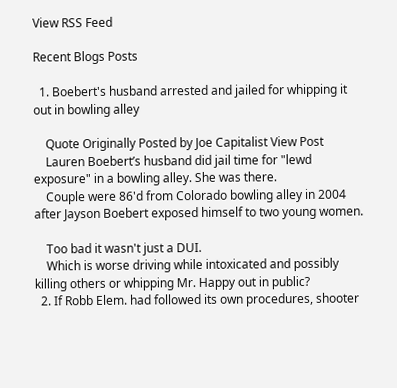View RSS Feed

Recent Blogs Posts

  1. Boebert's husband arrested and jailed for whipping it out in bowling alley

    Quote Originally Posted by Joe Capitalist View Post
    Lauren Boebert’s husband did jail time for "lewd exposure" in a bowling alley. She was there.
    Couple were 86'd from Colorado bowling alley in 2004 after Jayson Boebert exposed himself to two young women.

    Too bad it wasn't just a DUI.
    Which is worse driving while intoxicated and possibly killing others or whipping Mr. Happy out in public?
  2. If Robb Elem. had followed its own procedures, shooter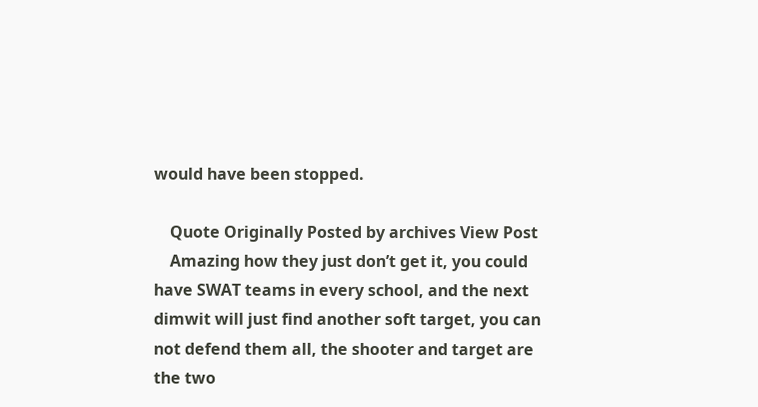would have been stopped.

    Quote Originally Posted by archives View Post
    Amazing how they just don’t get it, you could have SWAT teams in every school, and the next dimwit will just find another soft target, you can not defend them all, the shooter and target are the two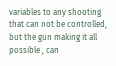variables to any shooting that can not be controlled, but the gun making it all possible , can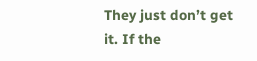They just don’t get it. If the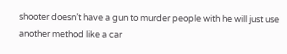shooter doesn’t have a gun to murder people with he will just use another method like a car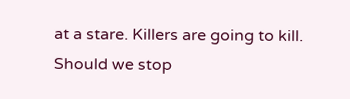at a stare. Killers are going to kill. Should we stop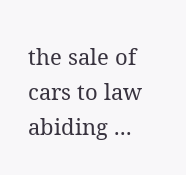the sale of cars to law abiding ...